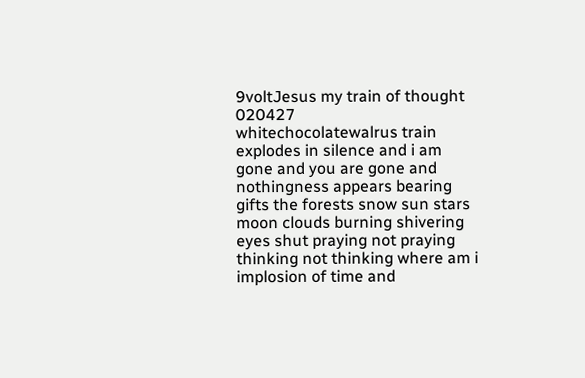9voltJesus my train of thought 020427
whitechocolatewalrus train explodes in silence and i am gone and you are gone and nothingness appears bearing gifts the forests snow sun stars moon clouds burning shivering eyes shut praying not praying thinking not thinking where am i implosion of time and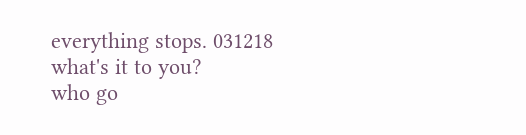everything stops. 031218
what's it to you?
who go